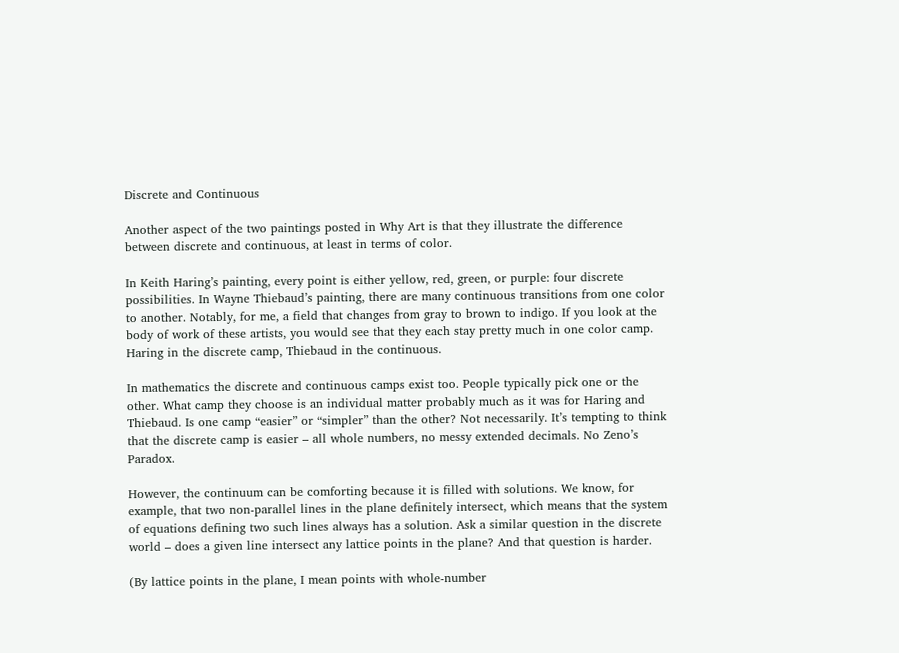Discrete and Continuous

Another aspect of the two paintings posted in Why Art is that they illustrate the difference between discrete and continuous, at least in terms of color.

In Keith Haring’s painting, every point is either yellow, red, green, or purple: four discrete possibilities. In Wayne Thiebaud’s painting, there are many continuous transitions from one color to another. Notably, for me, a field that changes from gray to brown to indigo. If you look at the body of work of these artists, you would see that they each stay pretty much in one color camp. Haring in the discrete camp, Thiebaud in the continuous.

In mathematics the discrete and continuous camps exist too. People typically pick one or the other. What camp they choose is an individual matter probably much as it was for Haring and Thiebaud. Is one camp “easier” or “simpler” than the other? Not necessarily. It’s tempting to think that the discrete camp is easier – all whole numbers, no messy extended decimals. No Zeno’s Paradox.

However, the continuum can be comforting because it is filled with solutions. We know, for example, that two non-parallel lines in the plane definitely intersect, which means that the system of equations defining two such lines always has a solution. Ask a similar question in the discrete world – does a given line intersect any lattice points in the plane? And that question is harder.

(By lattice points in the plane, I mean points with whole-number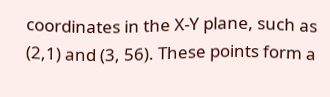coordinates in the X-Y plane, such as (2,1) and (3, 56). These points form a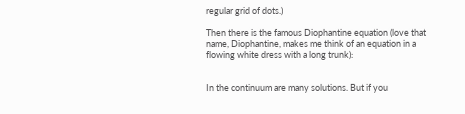regular grid of dots.)

Then there is the famous Diophantine equation (love that name, Diophantine, makes me think of an equation in a flowing white dress with a long trunk):


In the continuum are many solutions. But if you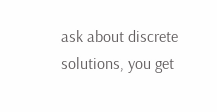ask about discrete solutions, you get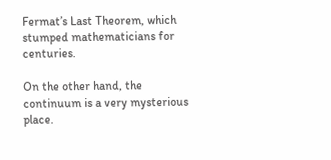Fermat’s Last Theorem, which stumped mathematicians for centuries.

On the other hand, the continuum is a very mysterious place.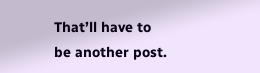That’ll have to be another post.